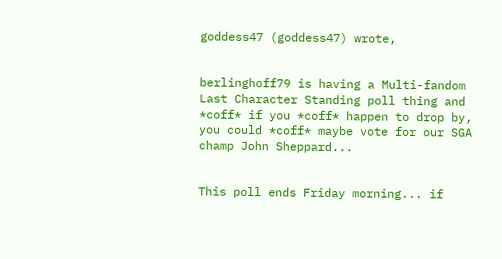goddess47 (goddess47) wrote,


berlinghoff79 is having a Multi-fandom Last Character Standing poll thing and *coff* if you *coff* happen to drop by, you could *coff* maybe vote for our SGA champ John Sheppard...


This poll ends Friday morning... if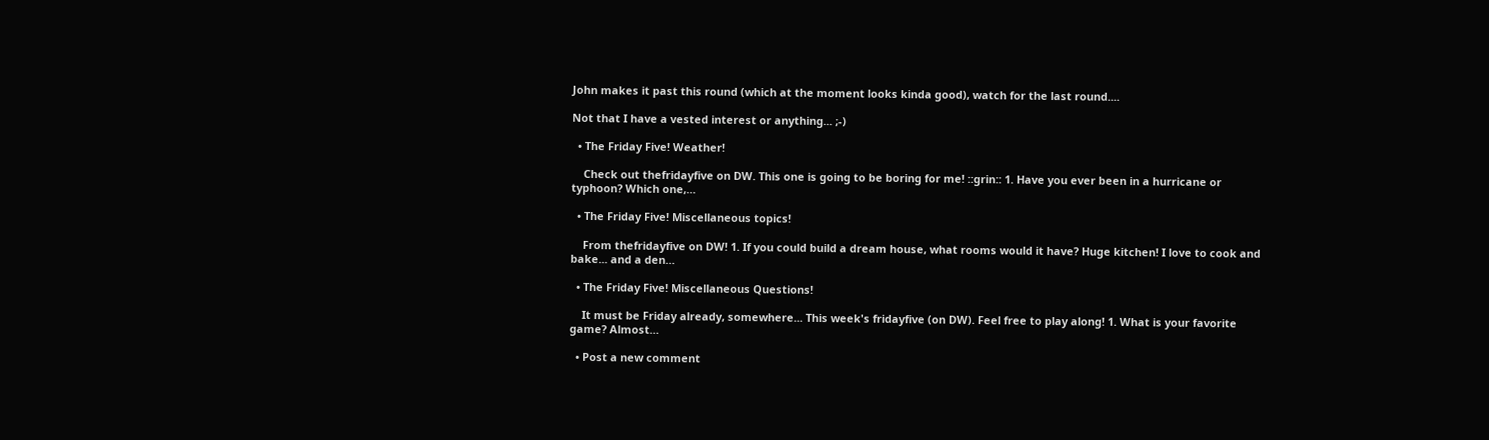John makes it past this round (which at the moment looks kinda good), watch for the last round....

Not that I have a vested interest or anything... ;-)

  • The Friday Five! Weather!

    Check out thefridayfive on DW. This one is going to be boring for me! ::grin:: 1. Have you ever been in a hurricane or typhoon? Which one,…

  • The Friday Five! Miscellaneous topics!

    From thefridayfive on DW! 1. If you could build a dream house, what rooms would it have? Huge kitchen! I love to cook and bake... and a den…

  • The Friday Five! Miscellaneous Questions!

    It must be Friday already, somewhere... This week's fridayfive (on DW). Feel free to play along! 1. What is your favorite game? Almost…

  • Post a new comment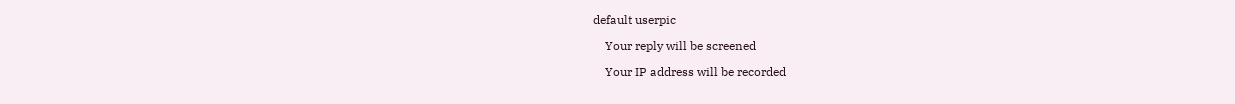default userpic

    Your reply will be screened

    Your IP address will be recorded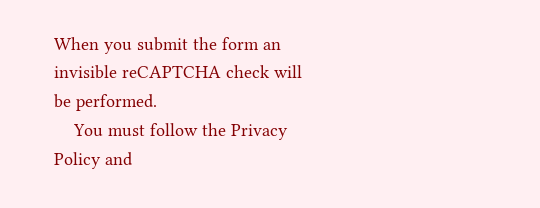When you submit the form an invisible reCAPTCHA check will be performed.
    You must follow the Privacy Policy and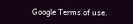Google Terms of use.